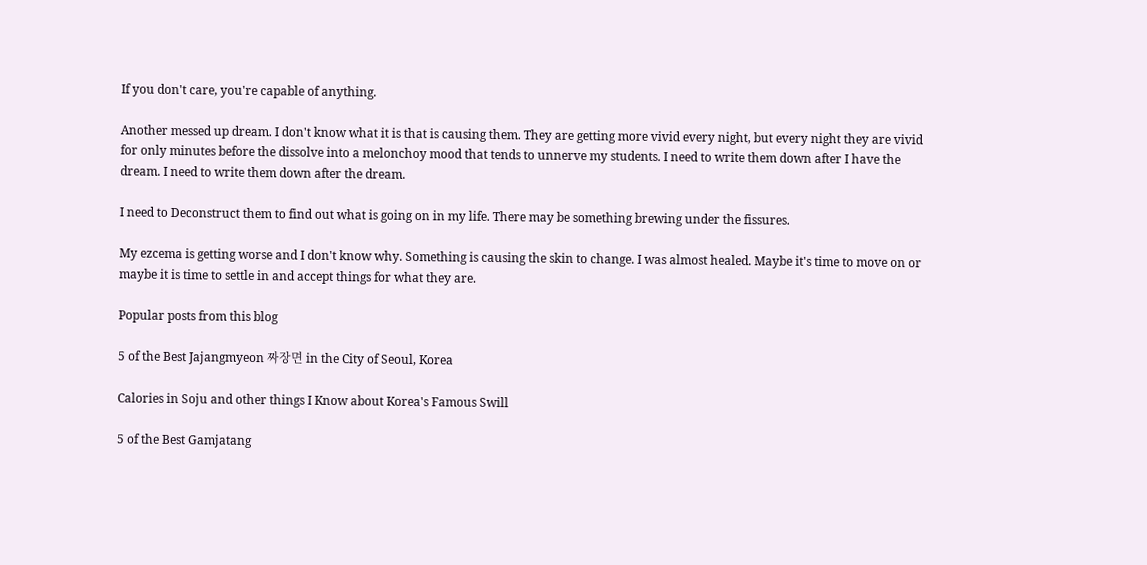If you don't care, you're capable of anything.

Another messed up dream. I don't know what it is that is causing them. They are getting more vivid every night, but every night they are vivid for only minutes before the dissolve into a melonchoy mood that tends to unnerve my students. I need to write them down after I have the dream. I need to write them down after the dream.

I need to Deconstruct them to find out what is going on in my life. There may be something brewing under the fissures.

My ezcema is getting worse and I don't know why. Something is causing the skin to change. I was almost healed. Maybe it's time to move on or maybe it is time to settle in and accept things for what they are.

Popular posts from this blog

5 of the Best Jajangmyeon 짜장면 in the City of Seoul, Korea

Calories in Soju and other things I Know about Korea's Famous Swill

5 of the Best Gamjatang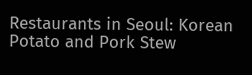Restaurants in Seoul: Korean Potato and Pork Stew